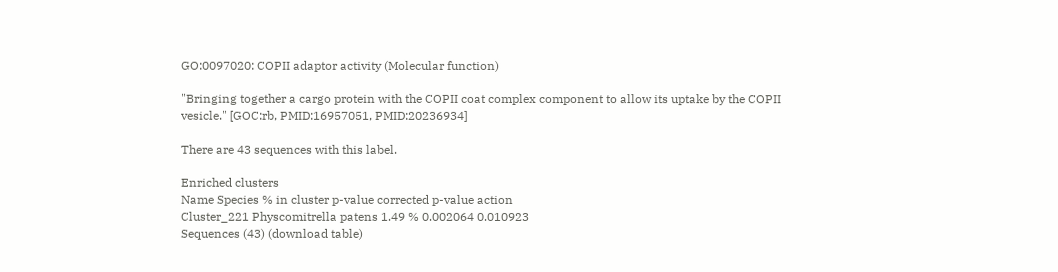GO:0097020: COPII adaptor activity (Molecular function)

"Bringing together a cargo protein with the COPII coat complex component to allow its uptake by the COPII vesicle." [GOC:rb, PMID:16957051, PMID:20236934]

There are 43 sequences with this label.

Enriched clusters
Name Species % in cluster p-value corrected p-value action
Cluster_221 Physcomitrella patens 1.49 % 0.002064 0.010923
Sequences (43) (download table)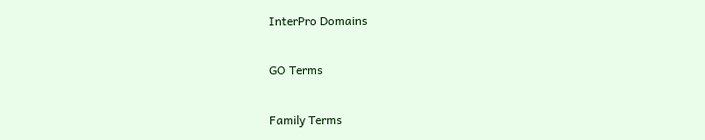InterPro Domains

GO Terms

Family Terms